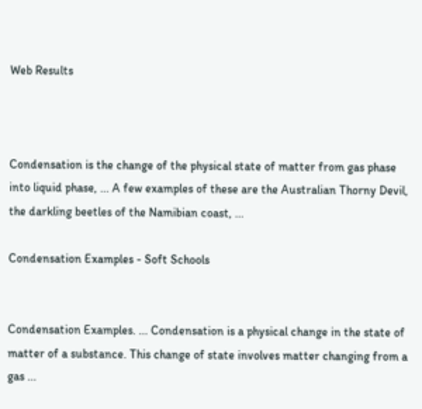Web Results



Condensation is the change of the physical state of matter from gas phase into liquid phase, ... A few examples of these are the Australian Thorny Devil, the darkling beetles of the Namibian coast, ...

Condensation Examples - Soft Schools


Condensation Examples. ... Condensation is a physical change in the state of matter of a substance. This change of state involves matter changing from a gas ...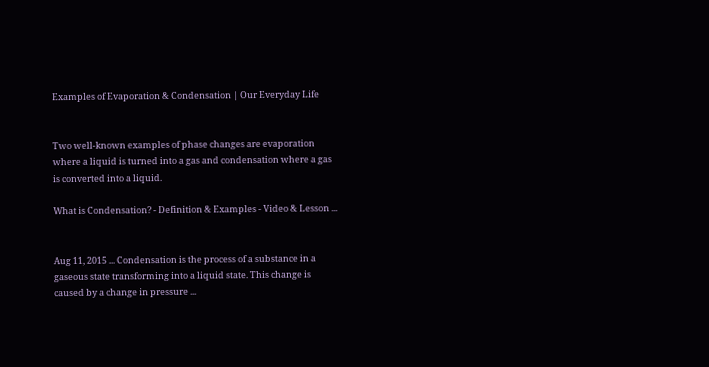Examples of Evaporation & Condensation | Our Everyday Life


Two well-known examples of phase changes are evaporation where a liquid is turned into a gas and condensation where a gas is converted into a liquid.

What is Condensation? - Definition & Examples - Video & Lesson ...


Aug 11, 2015 ... Condensation is the process of a substance in a gaseous state transforming into a liquid state. This change is caused by a change in pressure ...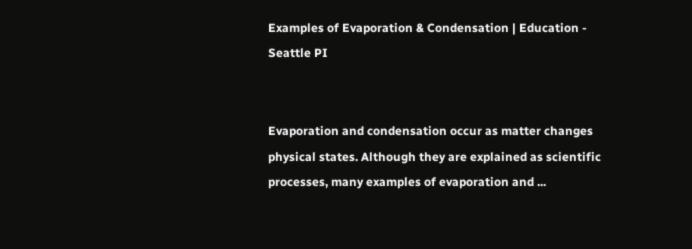Examples of Evaporation & Condensation | Education - Seattle PI


Evaporation and condensation occur as matter changes physical states. Although they are explained as scientific processes, many examples of evaporation and ...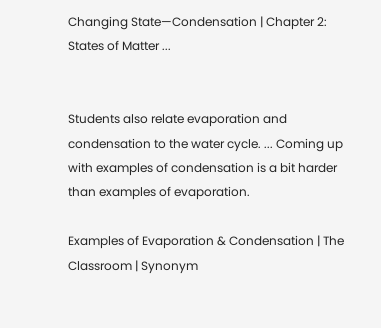Changing State—Condensation | Chapter 2: States of Matter ...


Students also relate evaporation and condensation to the water cycle. ... Coming up with examples of condensation is a bit harder than examples of evaporation.

Examples of Evaporation & Condensation | The Classroom | Synonym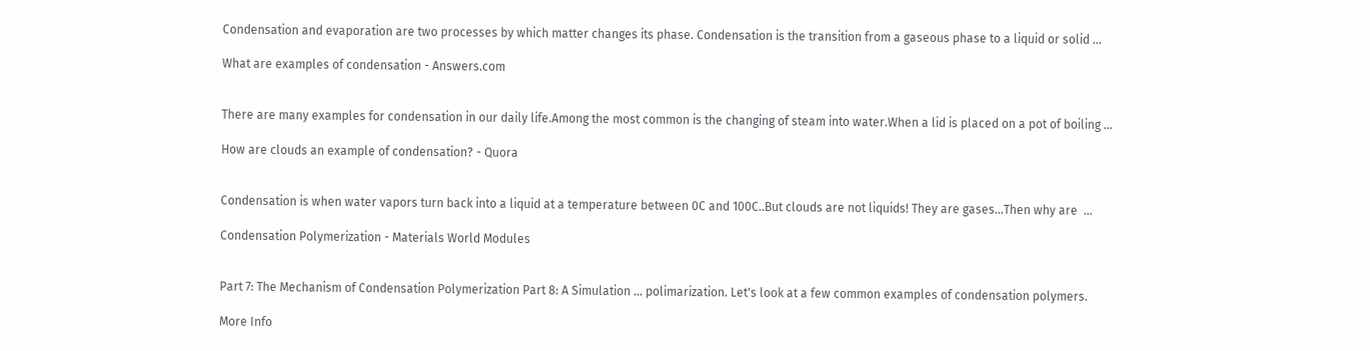Condensation and evaporation are two processes by which matter changes its phase. Condensation is the transition from a gaseous phase to a liquid or solid ...

What are examples of condensation - Answers.com


There are many examples for condensation in our daily life.Among the most common is the changing of steam into water.When a lid is placed on a pot of boiling ...

How are clouds an example of condensation? - Quora


Condensation is when water vapors turn back into a liquid at a temperature between 0C and 100C..But clouds are not liquids! They are gases...Then why are  ...

Condensation Polymerization - Materials World Modules


Part 7: The Mechanism of Condensation Polymerization Part 8: A Simulation ... polimarization. Let's look at a few common examples of condensation polymers.

More Info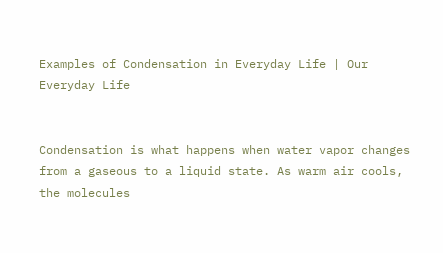Examples of Condensation in Everyday Life | Our Everyday Life


Condensation is what happens when water vapor changes from a gaseous to a liquid state. As warm air cools, the molecules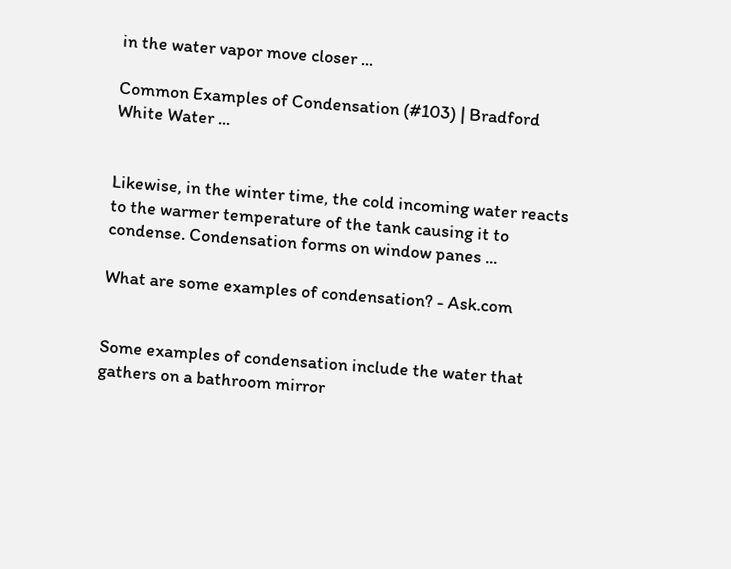in the water vapor move closer ...

Common Examples of Condensation (#103) | Bradford White Water ...


Likewise, in the winter time, the cold incoming water reacts to the warmer temperature of the tank causing it to condense. Condensation forms on window panes ...

What are some examples of condensation? - Ask.com


Some examples of condensation include the water that gathers on a bathroom mirror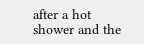after a hot shower and the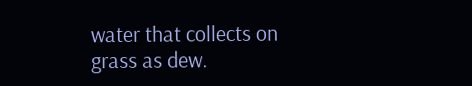water that collects on grass as dew.